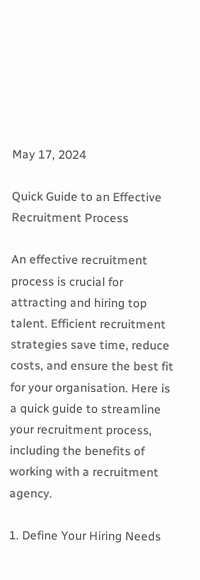May 17, 2024

Quick Guide to an Effective Recruitment Process

An effective recruitment process is crucial for attracting and hiring top talent. Efficient recruitment strategies save time, reduce costs, and ensure the best fit for your organisation. Here is a quick guide to streamline your recruitment process, including the benefits of working with a recruitment agency.

1. Define Your Hiring Needs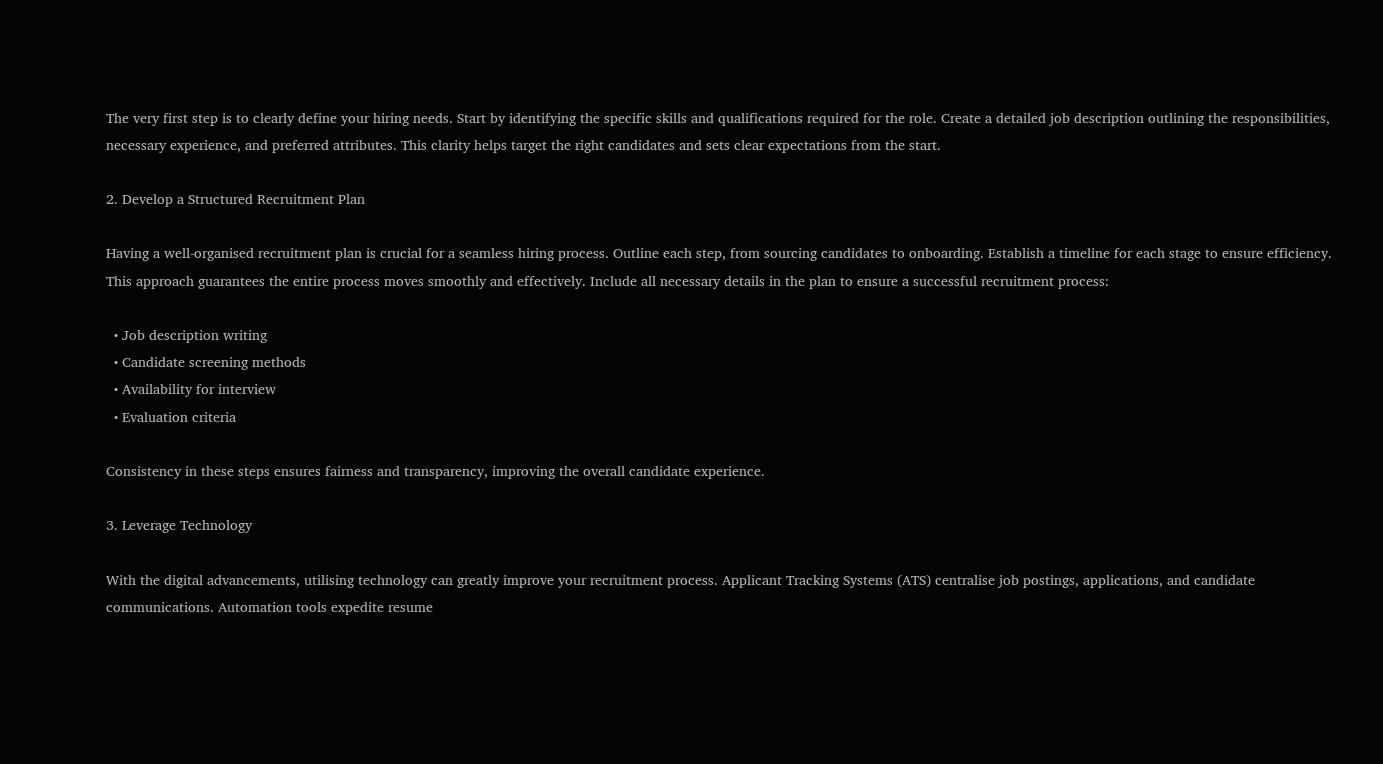The very first step is to clearly define your hiring needs. Start by identifying the specific skills and qualifications required for the role. Create a detailed job description outlining the responsibilities, necessary experience, and preferred attributes. This clarity helps target the right candidates and sets clear expectations from the start.

2. Develop a Structured Recruitment Plan

Having a well-organised recruitment plan is crucial for a seamless hiring process. Outline each step, from sourcing candidates to onboarding. Establish a timeline for each stage to ensure efficiency. This approach guarantees the entire process moves smoothly and effectively. Include all necessary details in the plan to ensure a successful recruitment process:

  • Job description writing
  • Candidate screening methods
  • Availability for interview
  • Evaluation criteria

Consistency in these steps ensures fairness and transparency, improving the overall candidate experience.

3. Leverage Technology

With the digital advancements, utilising technology can greatly improve your recruitment process. Applicant Tracking Systems (ATS) centralise job postings, applications, and candidate communications. Automation tools expedite resume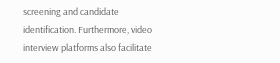screening and candidate identification. Furthermore, video interview platforms also facilitate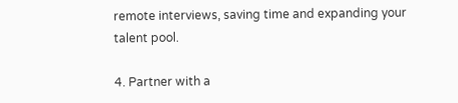remote interviews, saving time and expanding your talent pool.

4. Partner with a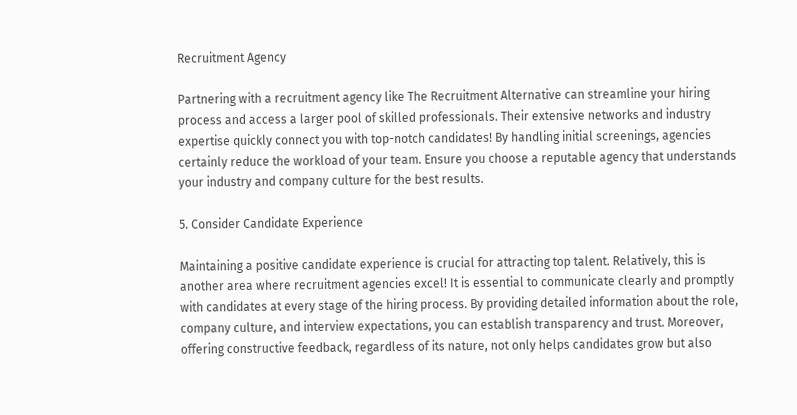Recruitment Agency

Partnering with a recruitment agency like The Recruitment Alternative can streamline your hiring process and access a larger pool of skilled professionals. Their extensive networks and industry expertise quickly connect you with top-notch candidates! By handling initial screenings, agencies certainly reduce the workload of your team. Ensure you choose a reputable agency that understands your industry and company culture for the best results.

5. Consider Candidate Experience

Maintaining a positive candidate experience is crucial for attracting top talent. Relatively, this is another area where recruitment agencies excel! It is essential to communicate clearly and promptly with candidates at every stage of the hiring process. By providing detailed information about the role, company culture, and interview expectations, you can establish transparency and trust. Moreover, offering constructive feedback, regardless of its nature, not only helps candidates grow but also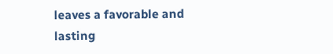leaves a favorable and lasting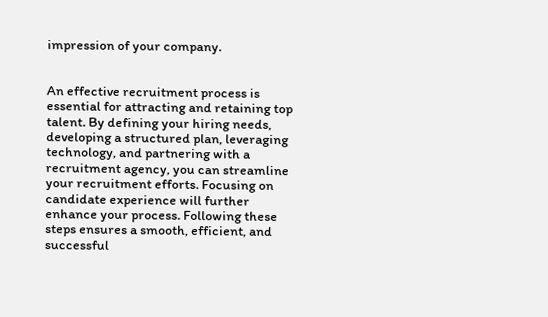impression of your company.


An effective recruitment process is essential for attracting and retaining top talent. By defining your hiring needs, developing a structured plan, leveraging technology, and partnering with a recruitment agency, you can streamline your recruitment efforts. Focusing on candidate experience will further enhance your process. Following these steps ensures a smooth, efficient, and successful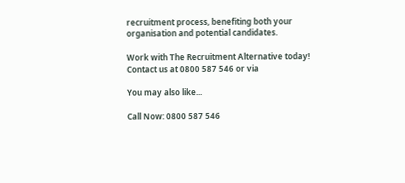recruitment process, benefiting both your organisation and potential candidates.

Work with The Recruitment Alternative today! Contact us at 0800 587 546 or via

You may also like...

Call Now: 0800 587 546